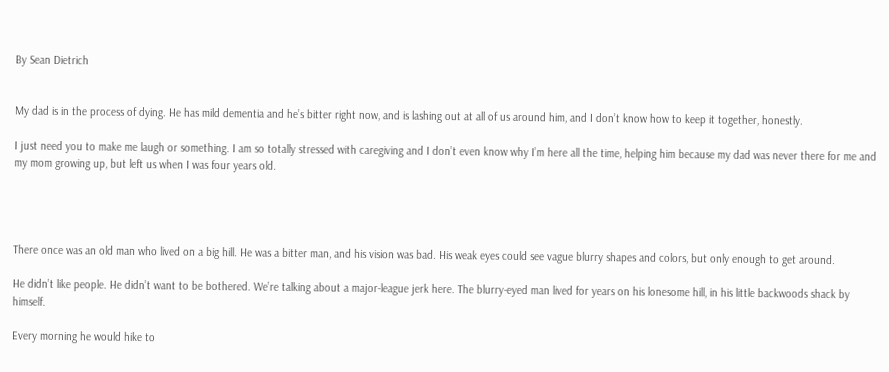By Sean Dietrich


My dad is in the process of dying. He has mild dementia and he’s bitter right now, and is lashing out at all of us around him, and I don’t know how to keep it together, honestly.

I just need you to make me laugh or something. I am so totally stressed with caregiving and I don’t even know why I’m here all the time, helping him because my dad was never there for me and my mom growing up, but left us when I was four years old.




There once was an old man who lived on a big hill. He was a bitter man, and his vision was bad. His weak eyes could see vague blurry shapes and colors, but only enough to get around.

He didn’t like people. He didn’t want to be bothered. We’re talking about a major-league jerk here. The blurry-eyed man lived for years on his lonesome hill, in his little backwoods shack by himself.

Every morning he would hike to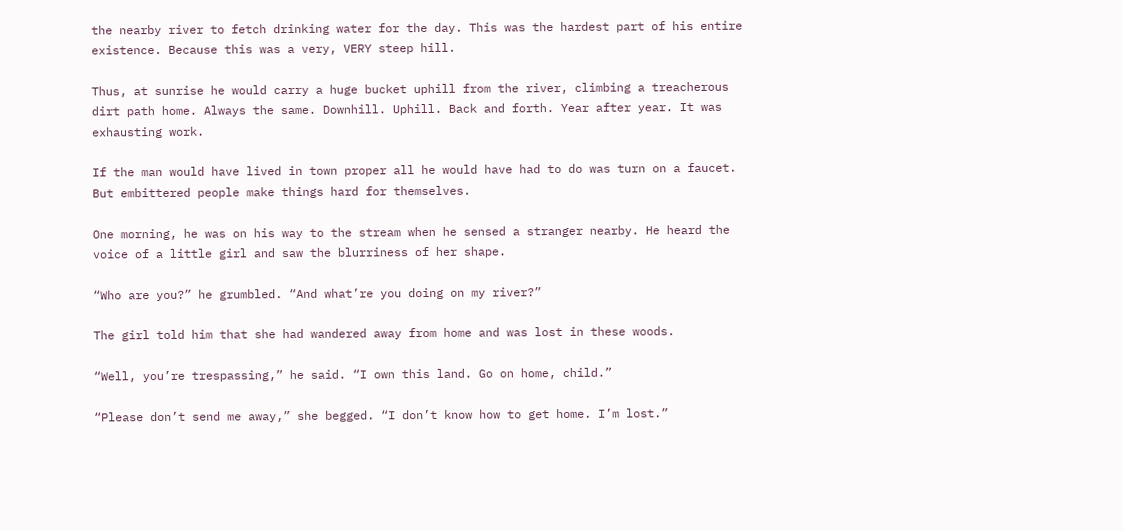the nearby river to fetch drinking water for the day. This was the hardest part of his entire existence. Because this was a very, VERY steep hill.

Thus, at sunrise he would carry a huge bucket uphill from the river, climbing a treacherous dirt path home. Always the same. Downhill. Uphill. Back and forth. Year after year. It was exhausting work.

If the man would have lived in town proper all he would have had to do was turn on a faucet. But embittered people make things hard for themselves.

One morning, he was on his way to the stream when he sensed a stranger nearby. He heard the voice of a little girl and saw the blurriness of her shape.

“Who are you?” he grumbled. “And what’re you doing on my river?”

The girl told him that she had wandered away from home and was lost in these woods.

“Well, you’re trespassing,” he said. “I own this land. Go on home, child.”

“Please don’t send me away,” she begged. “I don’t know how to get home. I’m lost.”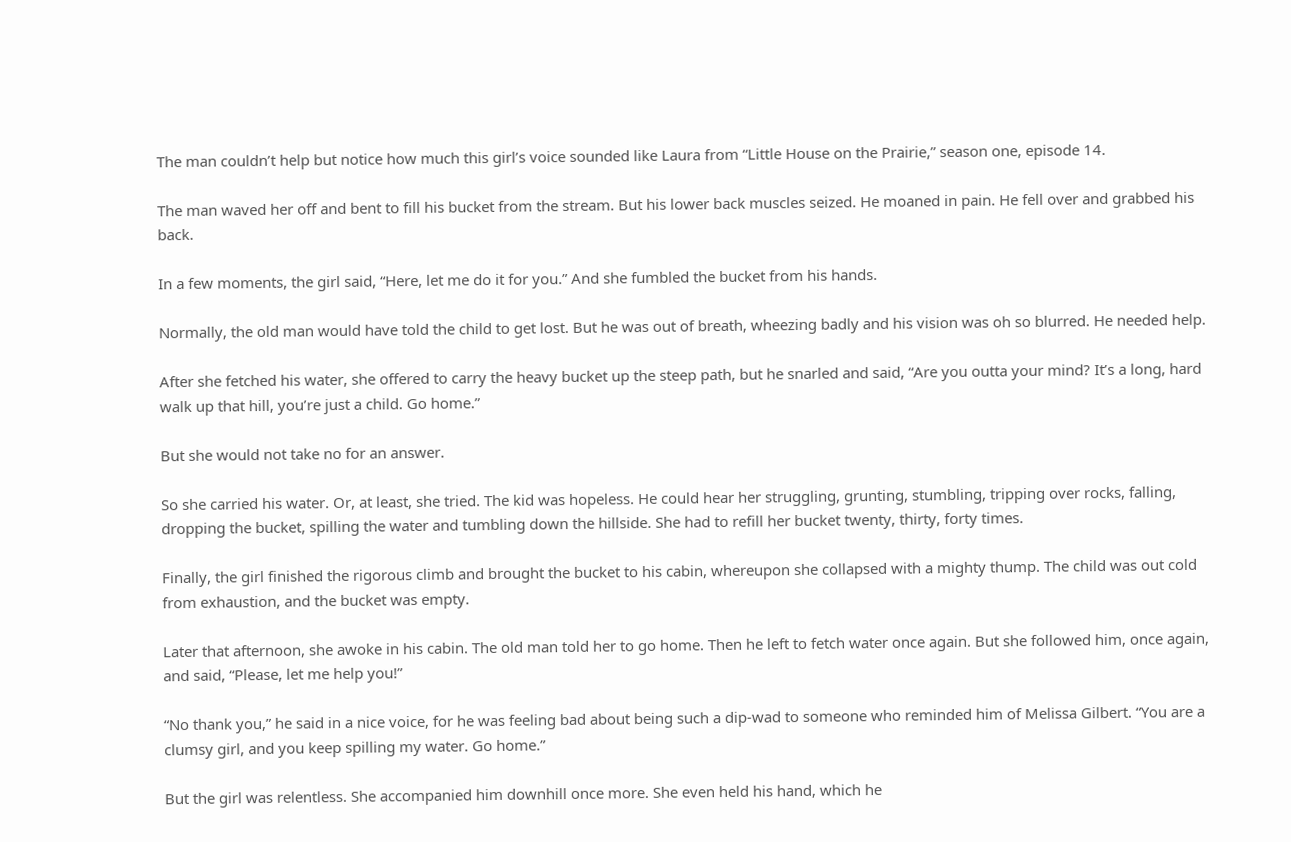The man couldn’t help but notice how much this girl’s voice sounded like Laura from “Little House on the Prairie,” season one, episode 14.

The man waved her off and bent to fill his bucket from the stream. But his lower back muscles seized. He moaned in pain. He fell over and grabbed his back.

In a few moments, the girl said, “Here, let me do it for you.” And she fumbled the bucket from his hands.

Normally, the old man would have told the child to get lost. But he was out of breath, wheezing badly and his vision was oh so blurred. He needed help.

After she fetched his water, she offered to carry the heavy bucket up the steep path, but he snarled and said, “Are you outta your mind? It’s a long, hard walk up that hill, you’re just a child. Go home.”

But she would not take no for an answer.

So she carried his water. Or, at least, she tried. The kid was hopeless. He could hear her struggling, grunting, stumbling, tripping over rocks, falling, dropping the bucket, spilling the water and tumbling down the hillside. She had to refill her bucket twenty, thirty, forty times.

Finally, the girl finished the rigorous climb and brought the bucket to his cabin, whereupon she collapsed with a mighty thump. The child was out cold from exhaustion, and the bucket was empty.

Later that afternoon, she awoke in his cabin. The old man told her to go home. Then he left to fetch water once again. But she followed him, once again, and said, “Please, let me help you!”

“No thank you,” he said in a nice voice, for he was feeling bad about being such a dip-wad to someone who reminded him of Melissa Gilbert. “You are a clumsy girl, and you keep spilling my water. Go home.”

But the girl was relentless. She accompanied him downhill once more. She even held his hand, which he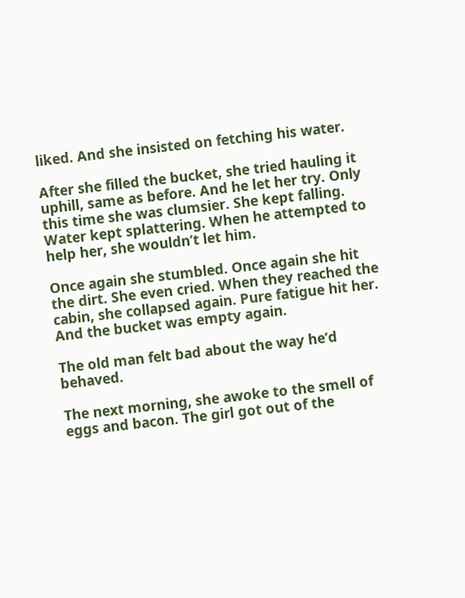liked. And she insisted on fetching his water.

After she filled the bucket, she tried hauling it uphill, same as before. And he let her try. Only this time she was clumsier. She kept falling. Water kept splattering. When he attempted to help her, she wouldn’t let him.

Once again she stumbled. Once again she hit the dirt. She even cried. When they reached the cabin, she collapsed again. Pure fatigue hit her. And the bucket was empty again.

The old man felt bad about the way he’d behaved.

The next morning, she awoke to the smell of eggs and bacon. The girl got out of the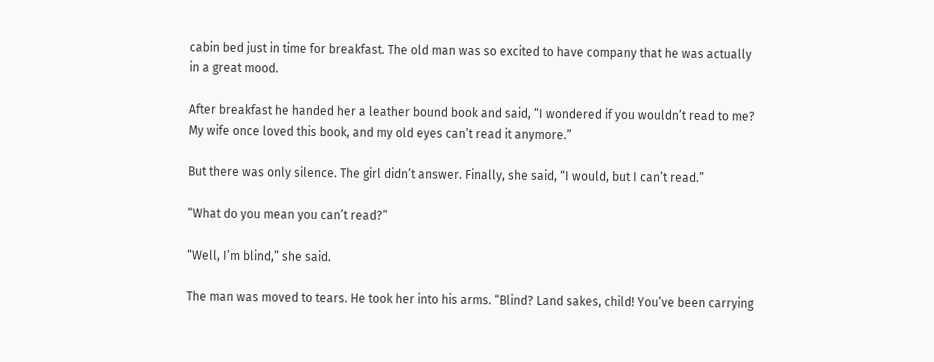cabin bed just in time for breakfast. The old man was so excited to have company that he was actually in a great mood.

After breakfast he handed her a leather bound book and said, “I wondered if you wouldn’t read to me? My wife once loved this book, and my old eyes can’t read it anymore.”

But there was only silence. The girl didn’t answer. Finally, she said, “I would, but I can’t read.”

“What do you mean you can’t read?”

“Well, I’m blind,” she said.

The man was moved to tears. He took her into his arms. “Blind? Land sakes, child! You’ve been carrying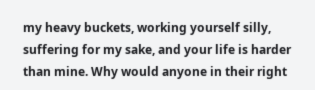my heavy buckets, working yourself silly, suffering for my sake, and your life is harder than mine. Why would anyone in their right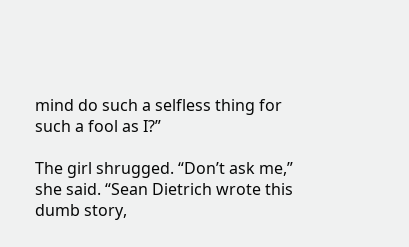mind do such a selfless thing for such a fool as I?”

The girl shrugged. “Don’t ask me,” she said. “Sean Dietrich wrote this dumb story,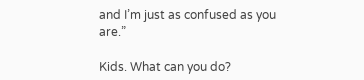and I’m just as confused as you are.”

Kids. What can you do?